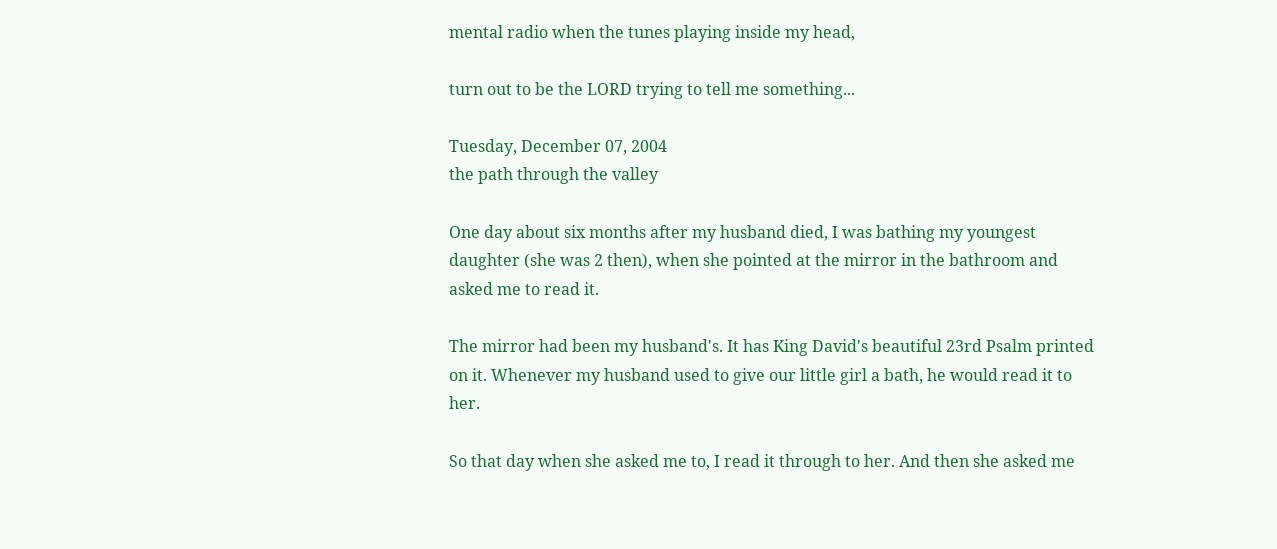mental radio when the tunes playing inside my head,

turn out to be the LORD trying to tell me something...

Tuesday, December 07, 2004
the path through the valley

One day about six months after my husband died, I was bathing my youngest daughter (she was 2 then), when she pointed at the mirror in the bathroom and asked me to read it.

The mirror had been my husband's. It has King David's beautiful 23rd Psalm printed on it. Whenever my husband used to give our little girl a bath, he would read it to her.

So that day when she asked me to, I read it through to her. And then she asked me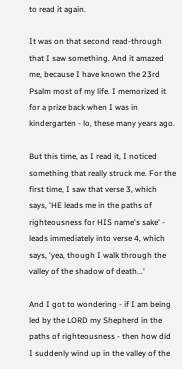to read it again.

It was on that second read-through that I saw something. And it amazed me, because I have known the 23rd Psalm most of my life. I memorized it for a prize back when I was in kindergarten - lo, these many years ago.

But this time, as I read it, I noticed something that really struck me. For the first time, I saw that verse 3, which says, 'HE leads me in the paths of righteousness for HIS name's sake' - leads immediately into verse 4, which says, 'yea, though I walk through the valley of the shadow of death...'

And I got to wondering - if I am being led by the LORD my Shepherd in the paths of righteousness - then how did I suddenly wind up in the valley of the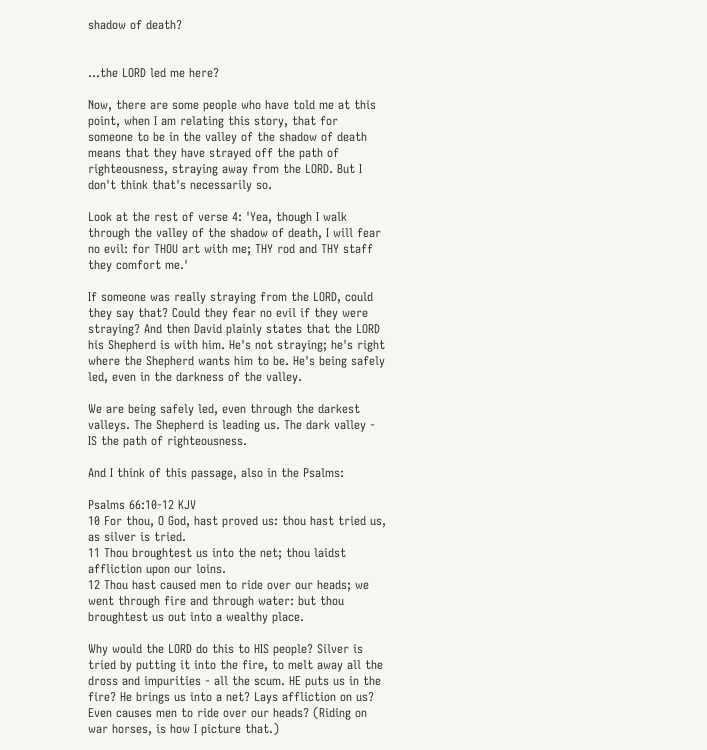shadow of death?


...the LORD led me here?

Now, there are some people who have told me at this point, when I am relating this story, that for someone to be in the valley of the shadow of death means that they have strayed off the path of righteousness, straying away from the LORD. But I don't think that's necessarily so.

Look at the rest of verse 4: 'Yea, though I walk through the valley of the shadow of death, I will fear no evil: for THOU art with me; THY rod and THY staff they comfort me.'

If someone was really straying from the LORD, could they say that? Could they fear no evil if they were straying? And then David plainly states that the LORD his Shepherd is with him. He's not straying; he's right where the Shepherd wants him to be. He's being safely led, even in the darkness of the valley.

We are being safely led, even through the darkest valleys. The Shepherd is leading us. The dark valley - IS the path of righteousness.

And I think of this passage, also in the Psalms:

Psalms 66:10-12 KJV
10 For thou, O God, hast proved us: thou hast tried us, as silver is tried.
11 Thou broughtest us into the net; thou laidst affliction upon our loins.
12 Thou hast caused men to ride over our heads; we went through fire and through water: but thou broughtest us out into a wealthy place.

Why would the LORD do this to HIS people? Silver is tried by putting it into the fire, to melt away all the dross and impurities - all the scum. HE puts us in the fire? He brings us into a net? Lays affliction on us? Even causes men to ride over our heads? (Riding on war horses, is how I picture that.)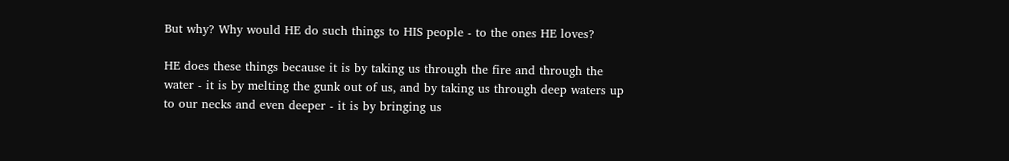But why? Why would HE do such things to HIS people - to the ones HE loves?

HE does these things because it is by taking us through the fire and through the water - it is by melting the gunk out of us, and by taking us through deep waters up to our necks and even deeper - it is by bringing us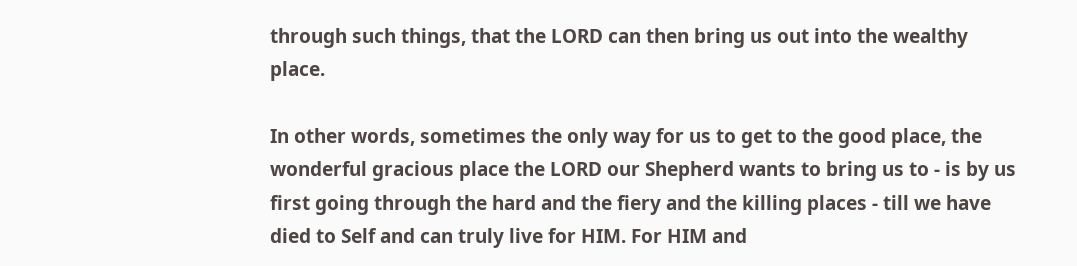through such things, that the LORD can then bring us out into the wealthy place.

In other words, sometimes the only way for us to get to the good place, the wonderful gracious place the LORD our Shepherd wants to bring us to - is by us first going through the hard and the fiery and the killing places - till we have died to Self and can truly live for HIM. For HIM and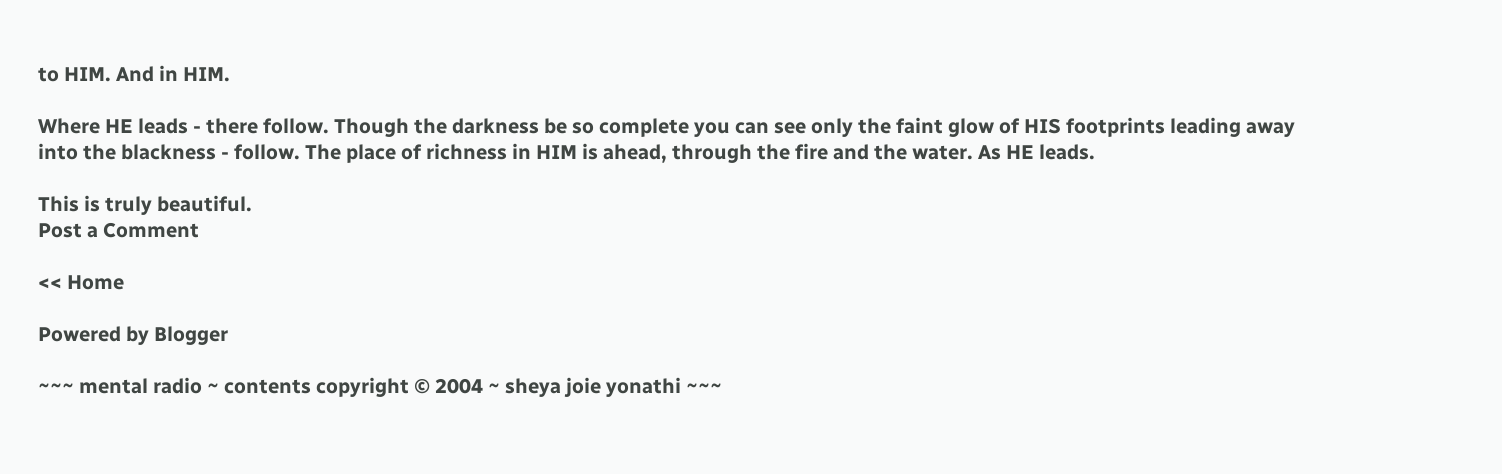to HIM. And in HIM.

Where HE leads - there follow. Though the darkness be so complete you can see only the faint glow of HIS footprints leading away into the blackness - follow. The place of richness in HIM is ahead, through the fire and the water. As HE leads.

This is truly beautiful.
Post a Comment

<< Home

Powered by Blogger

~~~ mental radio ~ contents copyright © 2004 ~ sheya joie yonathi ~~~